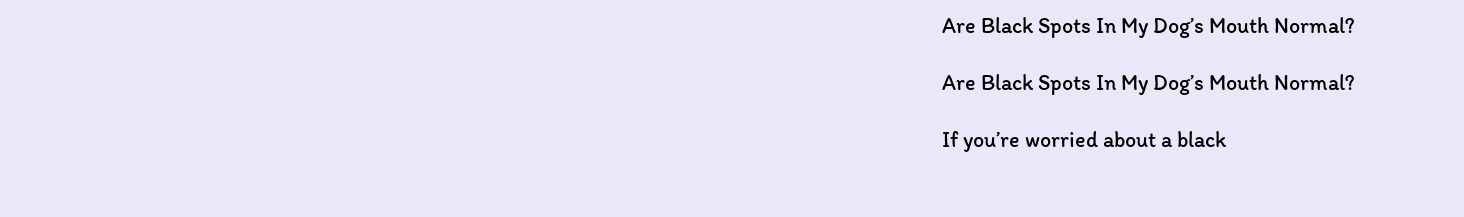Are Black Spots In My Dog’s Mouth Normal?

Are Black Spots In My Dog’s Mouth Normal?

If you’re worried about a black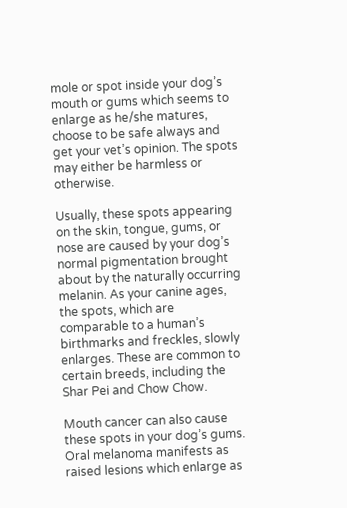mole or spot inside your dog’s mouth or gums which seems to enlarge as he/she matures, choose to be safe always and get your vet’s opinion. The spots may either be harmless or otherwise.

Usually, these spots appearing on the skin, tongue, gums, or nose are caused by your dog’s normal pigmentation brought about by the naturally occurring melanin. As your canine ages, the spots, which are comparable to a human’s birthmarks and freckles, slowly enlarges. These are common to certain breeds, including the Shar Pei and Chow Chow.

Mouth cancer can also cause these spots in your dog’s gums. Oral melanoma manifests as raised lesions which enlarge as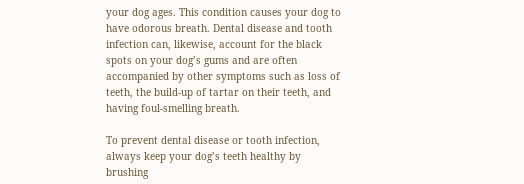your dog ages. This condition causes your dog to have odorous breath. Dental disease and tooth infection can, likewise, account for the black spots on your dog’s gums and are often accompanied by other symptoms such as loss of teeth, the build-up of tartar on their teeth, and having foul-smelling breath.

To prevent dental disease or tooth infection, always keep your dog’s teeth healthy by brushing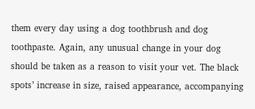them every day using a dog toothbrush and dog toothpaste. Again, any unusual change in your dog should be taken as a reason to visit your vet. The black spots’ increase in size, raised appearance, accompanying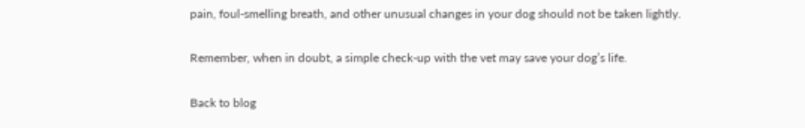pain, foul-smelling breath, and other unusual changes in your dog should not be taken lightly.

Remember, when in doubt, a simple check-up with the vet may save your dog’s life.

Back to blog